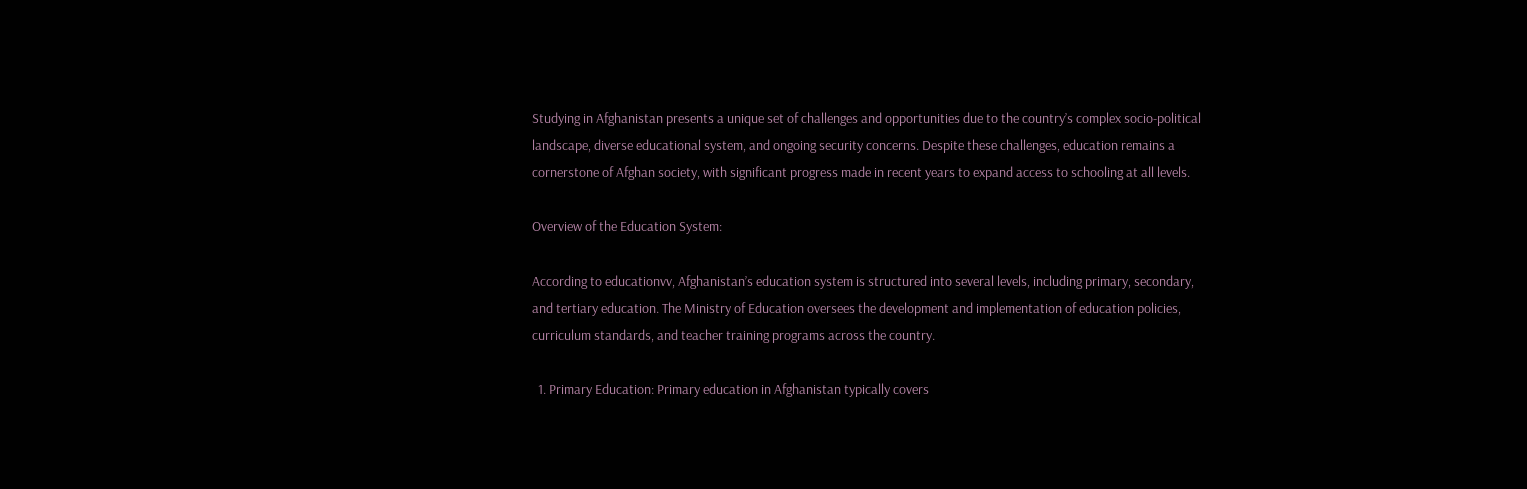Studying in Afghanistan presents a unique set of challenges and opportunities due to the country’s complex socio-political landscape, diverse educational system, and ongoing security concerns. Despite these challenges, education remains a cornerstone of Afghan society, with significant progress made in recent years to expand access to schooling at all levels.

Overview of the Education System:

According to educationvv, Afghanistan’s education system is structured into several levels, including primary, secondary, and tertiary education. The Ministry of Education oversees the development and implementation of education policies, curriculum standards, and teacher training programs across the country.

  1. Primary Education: Primary education in Afghanistan typically covers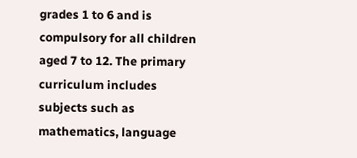grades 1 to 6 and is compulsory for all children aged 7 to 12. The primary curriculum includes subjects such as mathematics, language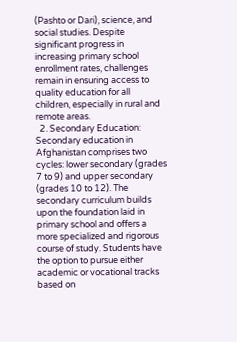(Pashto or Dari), science, and social studies. Despite significant progress in increasing primary school enrollment rates, challenges remain in ensuring access to quality education for all children, especially in rural and remote areas.
  2. Secondary Education: Secondary education in Afghanistan comprises two cycles: lower secondary (grades 7 to 9) and upper secondary (grades 10 to 12). The secondary curriculum builds upon the foundation laid in primary school and offers a more specialized and rigorous course of study. Students have the option to pursue either academic or vocational tracks based on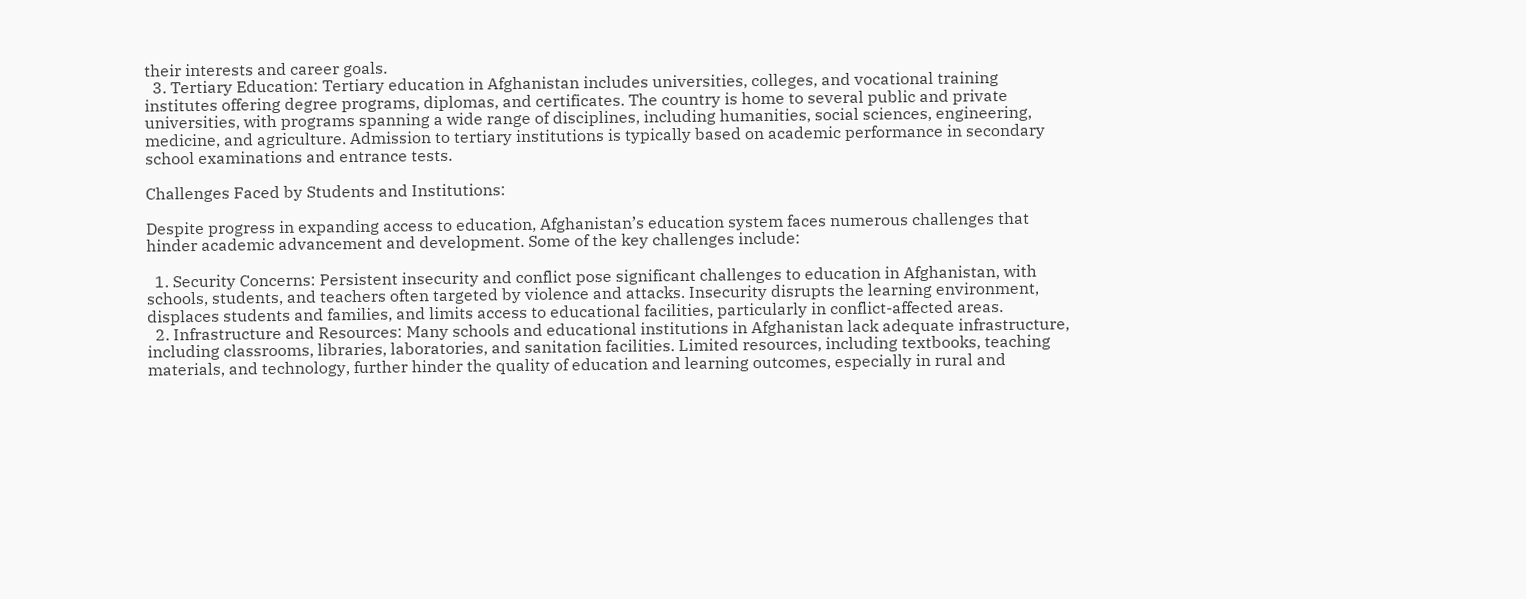their interests and career goals.
  3. Tertiary Education: Tertiary education in Afghanistan includes universities, colleges, and vocational training institutes offering degree programs, diplomas, and certificates. The country is home to several public and private universities, with programs spanning a wide range of disciplines, including humanities, social sciences, engineering, medicine, and agriculture. Admission to tertiary institutions is typically based on academic performance in secondary school examinations and entrance tests.

Challenges Faced by Students and Institutions:

Despite progress in expanding access to education, Afghanistan’s education system faces numerous challenges that hinder academic advancement and development. Some of the key challenges include:

  1. Security Concerns: Persistent insecurity and conflict pose significant challenges to education in Afghanistan, with schools, students, and teachers often targeted by violence and attacks. Insecurity disrupts the learning environment, displaces students and families, and limits access to educational facilities, particularly in conflict-affected areas.
  2. Infrastructure and Resources: Many schools and educational institutions in Afghanistan lack adequate infrastructure, including classrooms, libraries, laboratories, and sanitation facilities. Limited resources, including textbooks, teaching materials, and technology, further hinder the quality of education and learning outcomes, especially in rural and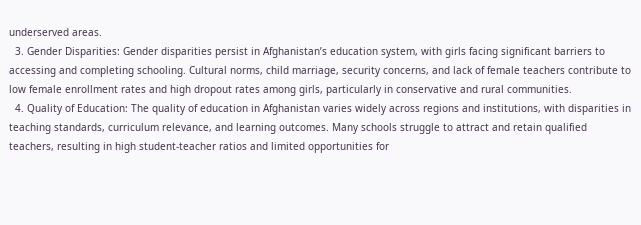underserved areas.
  3. Gender Disparities: Gender disparities persist in Afghanistan’s education system, with girls facing significant barriers to accessing and completing schooling. Cultural norms, child marriage, security concerns, and lack of female teachers contribute to low female enrollment rates and high dropout rates among girls, particularly in conservative and rural communities.
  4. Quality of Education: The quality of education in Afghanistan varies widely across regions and institutions, with disparities in teaching standards, curriculum relevance, and learning outcomes. Many schools struggle to attract and retain qualified teachers, resulting in high student-teacher ratios and limited opportunities for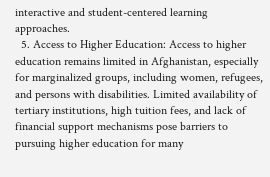interactive and student-centered learning approaches.
  5. Access to Higher Education: Access to higher education remains limited in Afghanistan, especially for marginalized groups, including women, refugees, and persons with disabilities. Limited availability of tertiary institutions, high tuition fees, and lack of financial support mechanisms pose barriers to pursuing higher education for many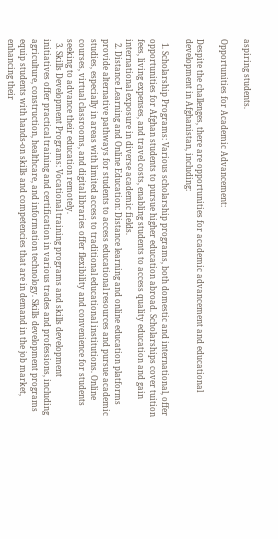aspiring students.

Opportunities for Academic Advancement:

Despite the challenges, there are opportunities for academic advancement and educational development in Afghanistan, including:

  1. Scholarship Programs: Various scholarship programs, both domestic and international, offer opportunities for Afghan students to pursue higher education abroad. Scholarships cover tuition fees, living expenses, and travel costs, enabling students to access quality education and gain international exposure in diverse academic fields.
  2. Distance Learning and Online Education: Distance learning and online education platforms provide alternative pathways for students to access educational resources and pursue academic studies, especially in areas with limited access to traditional educational institutions. Online courses, virtual classrooms, and digital libraries offer flexibility and convenience for students seeking to advance their education remotely.
  3. Skills Development Programs: Vocational training programs and skills development initiatives offer practical training and certification in various trades and professions, including agriculture, construction, healthcare, and information technology. Skills development programs equip students with hands-on skills and competencies that are in demand in the job market, enhancing their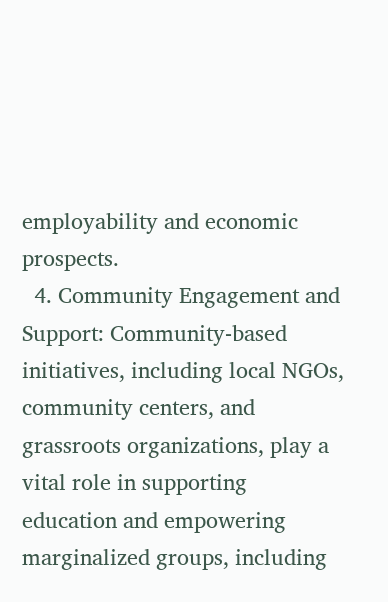employability and economic prospects.
  4. Community Engagement and Support: Community-based initiatives, including local NGOs, community centers, and grassroots organizations, play a vital role in supporting education and empowering marginalized groups, including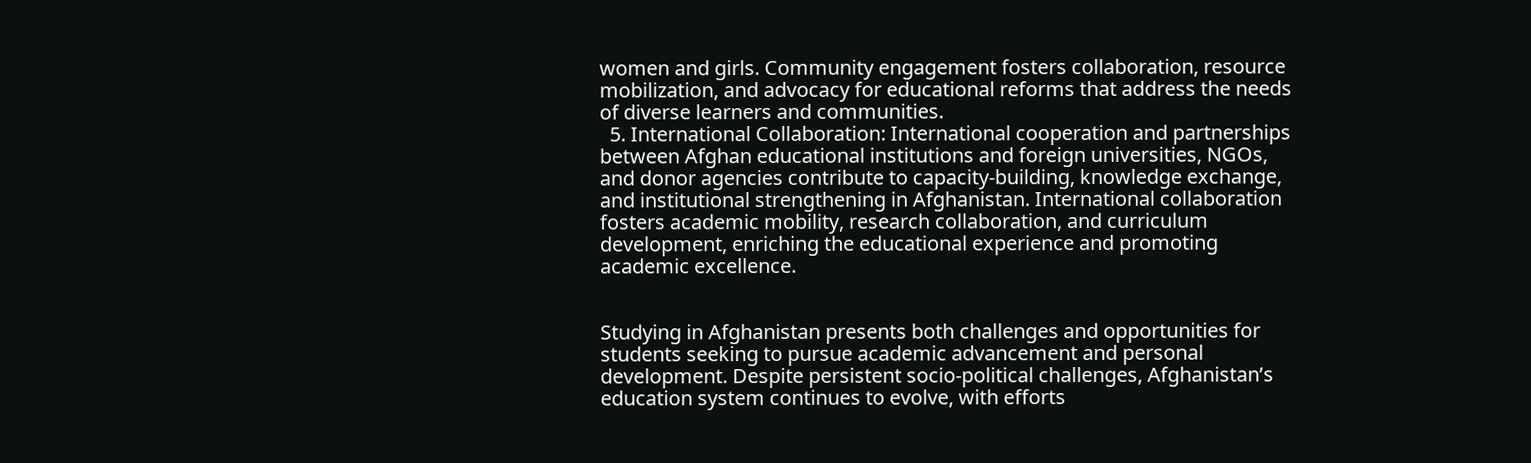women and girls. Community engagement fosters collaboration, resource mobilization, and advocacy for educational reforms that address the needs of diverse learners and communities.
  5. International Collaboration: International cooperation and partnerships between Afghan educational institutions and foreign universities, NGOs, and donor agencies contribute to capacity-building, knowledge exchange, and institutional strengthening in Afghanistan. International collaboration fosters academic mobility, research collaboration, and curriculum development, enriching the educational experience and promoting academic excellence.


Studying in Afghanistan presents both challenges and opportunities for students seeking to pursue academic advancement and personal development. Despite persistent socio-political challenges, Afghanistan’s education system continues to evolve, with efforts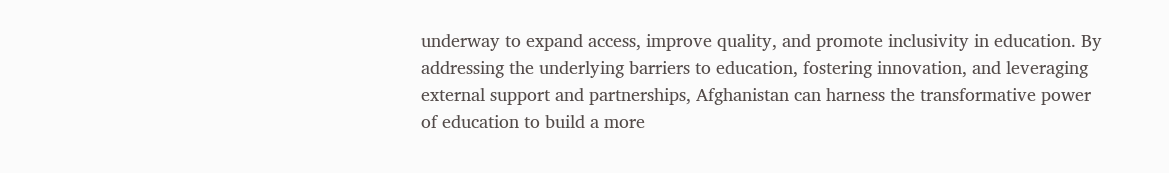underway to expand access, improve quality, and promote inclusivity in education. By addressing the underlying barriers to education, fostering innovation, and leveraging external support and partnerships, Afghanistan can harness the transformative power of education to build a more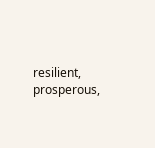resilient, prosperous,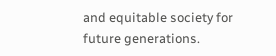and equitable society for future generations.